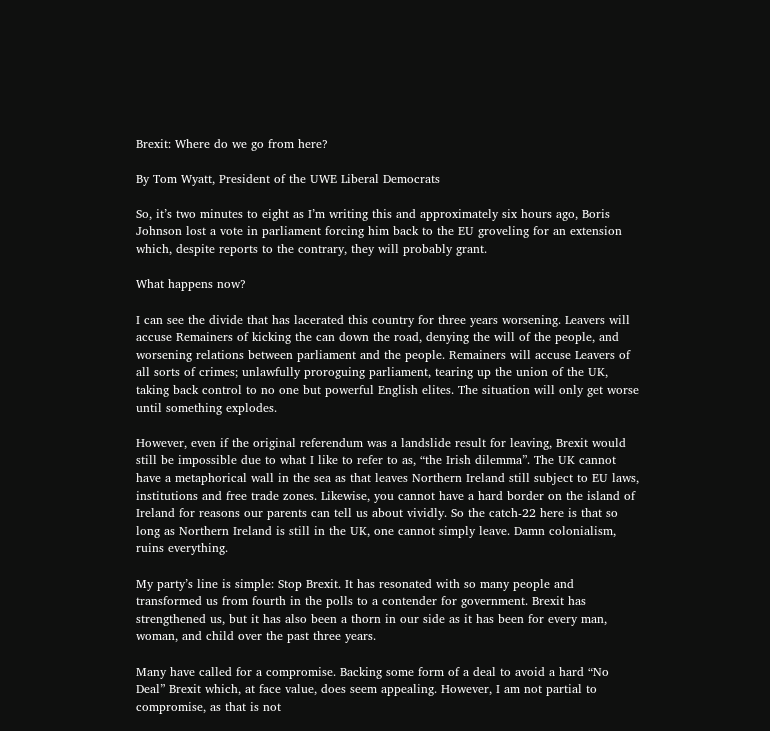Brexit: Where do we go from here?

By Tom Wyatt, President of the UWE Liberal Democrats

So, it’s two minutes to eight as I’m writing this and approximately six hours ago, Boris Johnson lost a vote in parliament forcing him back to the EU groveling for an extension which, despite reports to the contrary, they will probably grant.

What happens now?

I can see the divide that has lacerated this country for three years worsening. Leavers will accuse Remainers of kicking the can down the road, denying the will of the people, and worsening relations between parliament and the people. Remainers will accuse Leavers of all sorts of crimes; unlawfully proroguing parliament, tearing up the union of the UK, taking back control to no one but powerful English elites. The situation will only get worse until something explodes.

However, even if the original referendum was a landslide result for leaving, Brexit would still be impossible due to what I like to refer to as, “the Irish dilemma”. The UK cannot have a metaphorical wall in the sea as that leaves Northern Ireland still subject to EU laws, institutions and free trade zones. Likewise, you cannot have a hard border on the island of Ireland for reasons our parents can tell us about vividly. So the catch-22 here is that so long as Northern Ireland is still in the UK, one cannot simply leave. Damn colonialism, ruins everything.

My party’s line is simple: Stop Brexit. It has resonated with so many people and transformed us from fourth in the polls to a contender for government. Brexit has strengthened us, but it has also been a thorn in our side as it has been for every man, woman, and child over the past three years.

Many have called for a compromise. Backing some form of a deal to avoid a hard “No Deal” Brexit which, at face value, does seem appealing. However, I am not partial to compromise, as that is not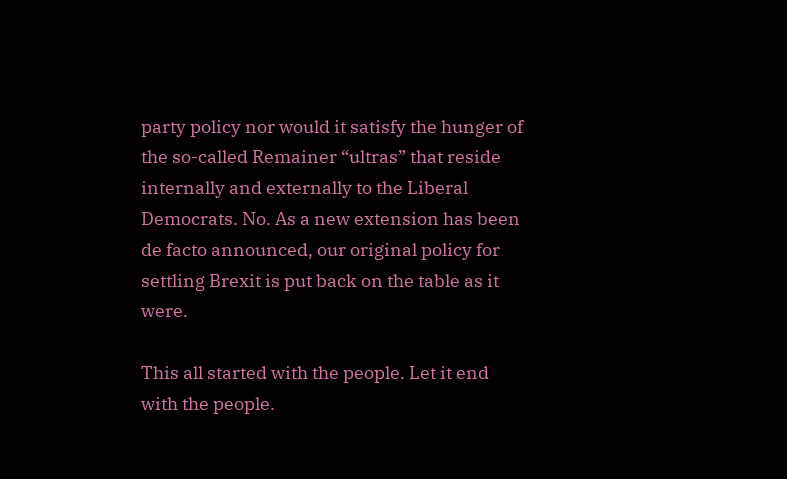party policy nor would it satisfy the hunger of the so-called Remainer “ultras” that reside internally and externally to the Liberal Democrats. No. As a new extension has been de facto announced, our original policy for settling Brexit is put back on the table as it were.

This all started with the people. Let it end with the people.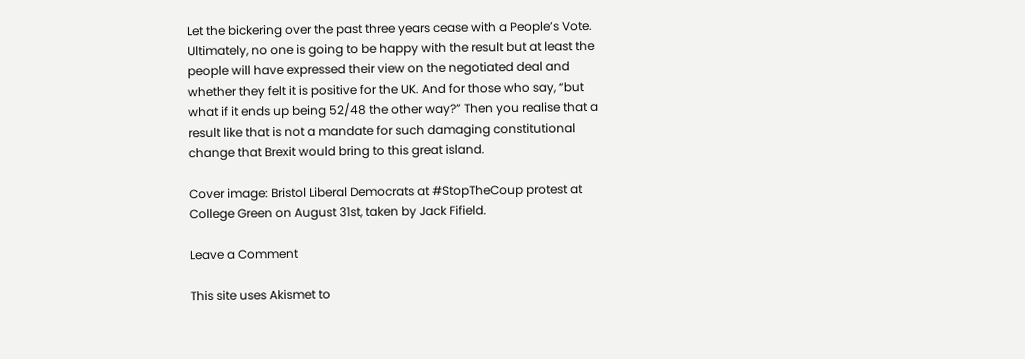Let the bickering over the past three years cease with a People’s Vote. Ultimately, no one is going to be happy with the result but at least the people will have expressed their view on the negotiated deal and whether they felt it is positive for the UK. And for those who say, “but what if it ends up being 52/48 the other way?” Then you realise that a result like that is not a mandate for such damaging constitutional change that Brexit would bring to this great island.

Cover image: Bristol Liberal Democrats at #StopTheCoup protest at College Green on August 31st, taken by Jack Fifield.

Leave a Comment

This site uses Akismet to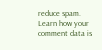reduce spam. Learn how your comment data is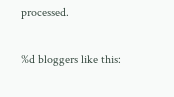processed.

%d bloggers like this: